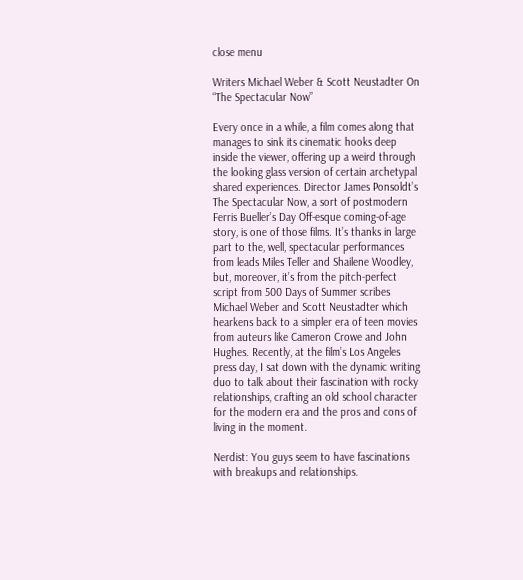close menu

Writers Michael Weber & Scott Neustadter On “The Spectacular Now”

Every once in a while, a film comes along that manages to sink its cinematic hooks deep inside the viewer, offering up a weird through the looking glass version of certain archetypal shared experiences. Director James Ponsoldt’s The Spectacular Now, a sort of postmodern Ferris Bueller’s Day Off-esque coming-of-age story, is one of those films. It’s thanks in large part to the, well, spectacular performances from leads Miles Teller and Shailene Woodley, but, moreover, it’s from the pitch-perfect script from 500 Days of Summer scribes Michael Weber and Scott Neustadter which hearkens back to a simpler era of teen movies from auteurs like Cameron Crowe and John Hughes. Recently, at the film’s Los Angeles press day, I sat down with the dynamic writing duo to talk about their fascination with rocky relationships, crafting an old school character for the modern era and the pros and cons of living in the moment.

Nerdist: You guys seem to have fascinations with breakups and relationships.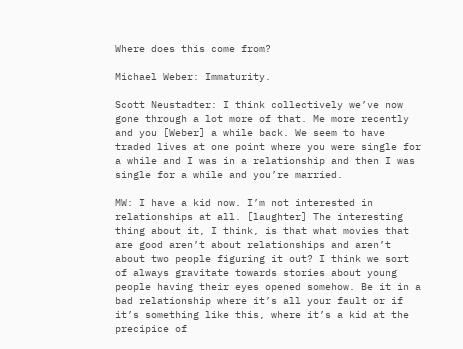Where does this come from?

Michael Weber: Immaturity.

Scott Neustadter: I think collectively we’ve now gone through a lot more of that. Me more recently and you [Weber] a while back. We seem to have traded lives at one point where you were single for a while and I was in a relationship and then I was single for a while and you’re married.

MW: I have a kid now. I’m not interested in relationships at all. [laughter] The interesting thing about it, I think, is that what movies that are good aren’t about relationships and aren’t about two people figuring it out? I think we sort of always gravitate towards stories about young people having their eyes opened somehow. Be it in a bad relationship where it’s all your fault or if it’s something like this, where it’s a kid at the precipice of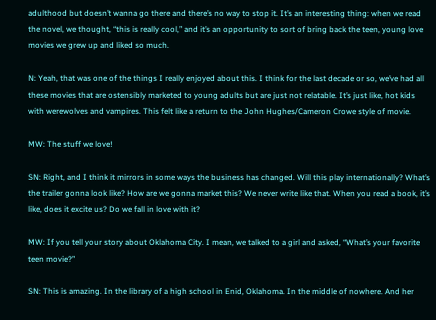adulthood but doesn’t wanna go there and there’s no way to stop it. It’s an interesting thing: when we read the novel, we thought, “this is really cool,” and it’s an opportunity to sort of bring back the teen, young love movies we grew up and liked so much.

N: Yeah, that was one of the things I really enjoyed about this. I think for the last decade or so, we’ve had all these movies that are ostensibly marketed to young adults but are just not relatable. It’s just like, hot kids with werewolves and vampires. This felt like a return to the John Hughes/Cameron Crowe style of movie.

MW: The stuff we love!

SN: Right, and I think it mirrors in some ways the business has changed. Will this play internationally? What’s the trailer gonna look like? How are we gonna market this? We never write like that. When you read a book, it’s like, does it excite us? Do we fall in love with it?

MW: If you tell your story about Oklahoma City. I mean, we talked to a girl and asked, “What’s your favorite teen movie?”

SN: This is amazing. In the library of a high school in Enid, Oklahoma. In the middle of nowhere. And her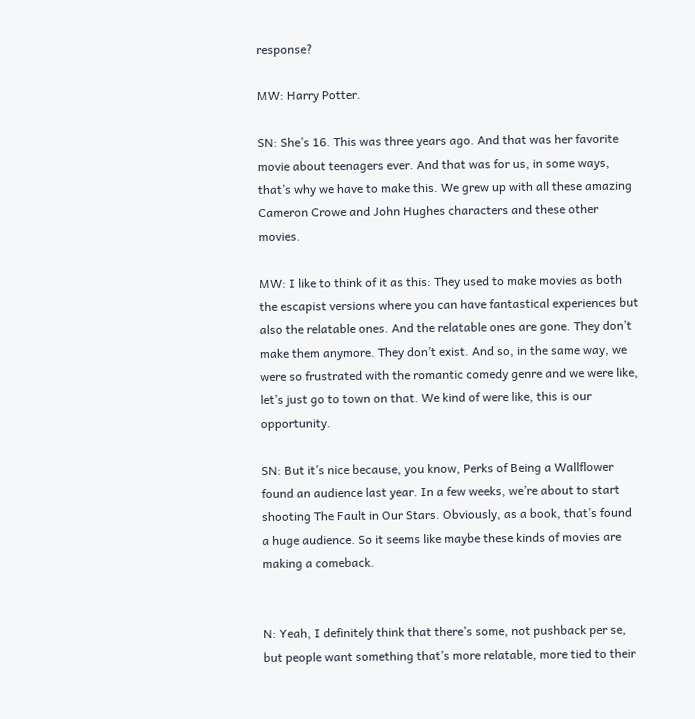response?

MW: Harry Potter.

SN: She’s 16. This was three years ago. And that was her favorite movie about teenagers ever. And that was for us, in some ways, that’s why we have to make this. We grew up with all these amazing Cameron Crowe and John Hughes characters and these other movies.

MW: I like to think of it as this: They used to make movies as both the escapist versions where you can have fantastical experiences but also the relatable ones. And the relatable ones are gone. They don’t make them anymore. They don’t exist. And so, in the same way, we were so frustrated with the romantic comedy genre and we were like, let’s just go to town on that. We kind of were like, this is our opportunity.

SN: But it’s nice because, you know, Perks of Being a Wallflower found an audience last year. In a few weeks, we’re about to start shooting The Fault in Our Stars. Obviously, as a book, that’s found a huge audience. So it seems like maybe these kinds of movies are making a comeback.


N: Yeah, I definitely think that there’s some, not pushback per se, but people want something that’s more relatable, more tied to their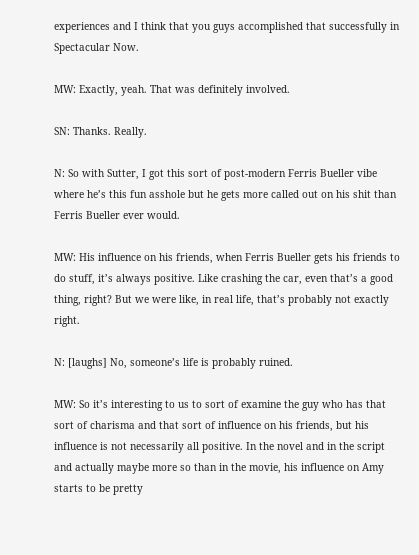experiences and I think that you guys accomplished that successfully in Spectacular Now.

MW: Exactly, yeah. That was definitely involved.

SN: Thanks. Really.

N: So with Sutter, I got this sort of post-modern Ferris Bueller vibe where he’s this fun asshole but he gets more called out on his shit than Ferris Bueller ever would.

MW: His influence on his friends, when Ferris Bueller gets his friends to do stuff, it’s always positive. Like crashing the car, even that’s a good thing, right? But we were like, in real life, that’s probably not exactly right.

N: [laughs] No, someone’s life is probably ruined.

MW: So it’s interesting to us to sort of examine the guy who has that sort of charisma and that sort of influence on his friends, but his influence is not necessarily all positive. In the novel and in the script and actually maybe more so than in the movie, his influence on Amy starts to be pretty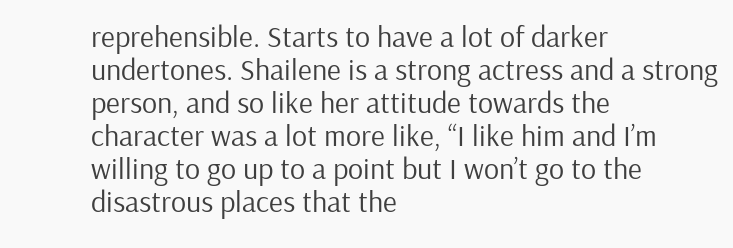reprehensible. Starts to have a lot of darker undertones. Shailene is a strong actress and a strong person, and so like her attitude towards the character was a lot more like, “I like him and I’m willing to go up to a point but I won’t go to the disastrous places that the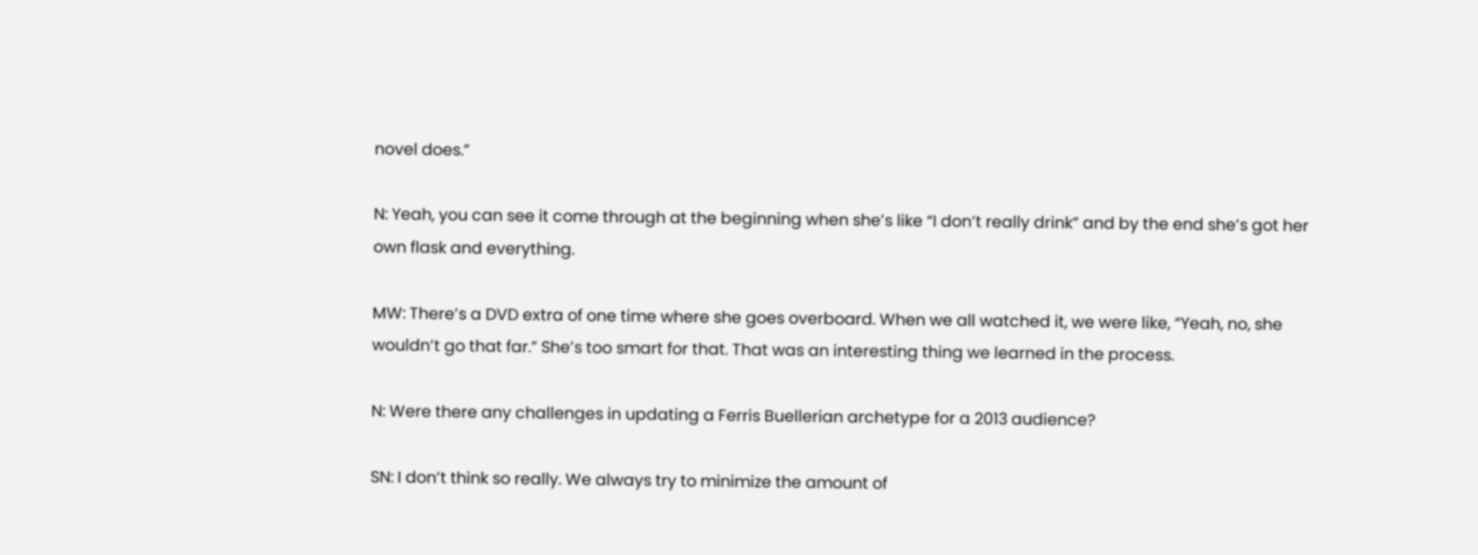novel does.”

N: Yeah, you can see it come through at the beginning when she’s like “I don’t really drink” and by the end she’s got her own flask and everything.

MW: There’s a DVD extra of one time where she goes overboard. When we all watched it, we were like, “Yeah, no, she wouldn’t go that far.” She’s too smart for that. That was an interesting thing we learned in the process.

N: Were there any challenges in updating a Ferris Buellerian archetype for a 2013 audience?

SN: I don’t think so really. We always try to minimize the amount of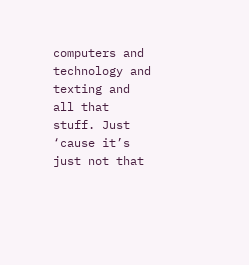computers and technology and texting and all that stuff. Just ‘cause it’s just not that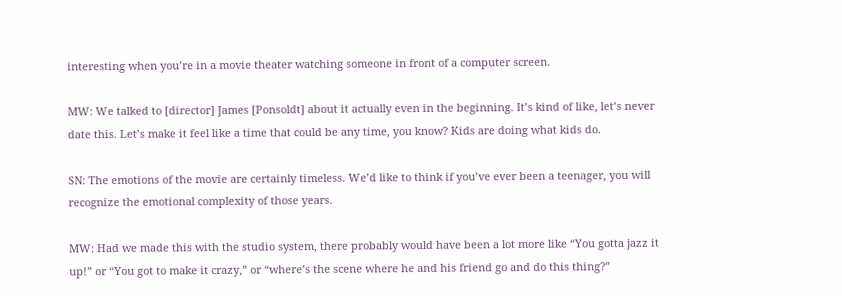interesting when you’re in a movie theater watching someone in front of a computer screen.

MW: We talked to [director] James [Ponsoldt] about it actually even in the beginning. It’s kind of like, let’s never date this. Let’s make it feel like a time that could be any time, you know? Kids are doing what kids do.

SN: The emotions of the movie are certainly timeless. We’d like to think if you’ve ever been a teenager, you will recognize the emotional complexity of those years.

MW: Had we made this with the studio system, there probably would have been a lot more like “You gotta jazz it up!” or “You got to make it crazy,” or “where’s the scene where he and his friend go and do this thing?”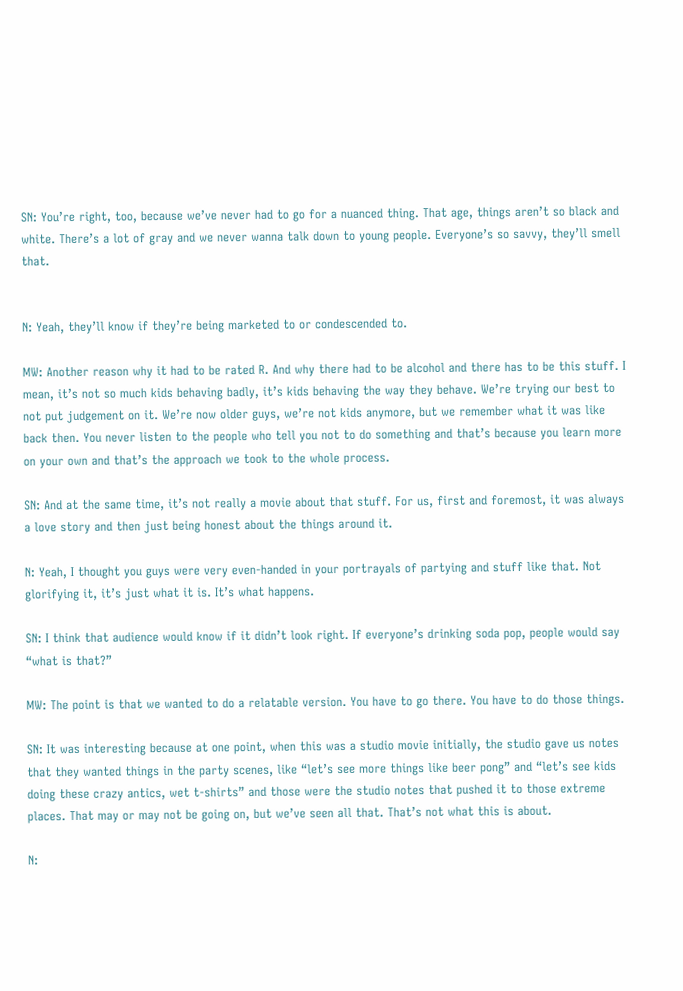SN: You’re right, too, because we’ve never had to go for a nuanced thing. That age, things aren’t so black and white. There’s a lot of gray and we never wanna talk down to young people. Everyone’s so savvy, they’ll smell that.


N: Yeah, they’ll know if they’re being marketed to or condescended to.

MW: Another reason why it had to be rated R. And why there had to be alcohol and there has to be this stuff. I mean, it’s not so much kids behaving badly, it’s kids behaving the way they behave. We’re trying our best to not put judgement on it. We’re now older guys, we’re not kids anymore, but we remember what it was like back then. You never listen to the people who tell you not to do something and that’s because you learn more on your own and that’s the approach we took to the whole process.

SN: And at the same time, it’s not really a movie about that stuff. For us, first and foremost, it was always a love story and then just being honest about the things around it.

N: Yeah, I thought you guys were very even-handed in your portrayals of partying and stuff like that. Not glorifying it, it’s just what it is. It’s what happens.

SN: I think that audience would know if it didn’t look right. If everyone’s drinking soda pop, people would say “what is that?”

MW: The point is that we wanted to do a relatable version. You have to go there. You have to do those things.

SN: It was interesting because at one point, when this was a studio movie initially, the studio gave us notes that they wanted things in the party scenes, like “let’s see more things like beer pong” and “let’s see kids doing these crazy antics, wet t-shirts” and those were the studio notes that pushed it to those extreme places. That may or may not be going on, but we’ve seen all that. That’s not what this is about.

N: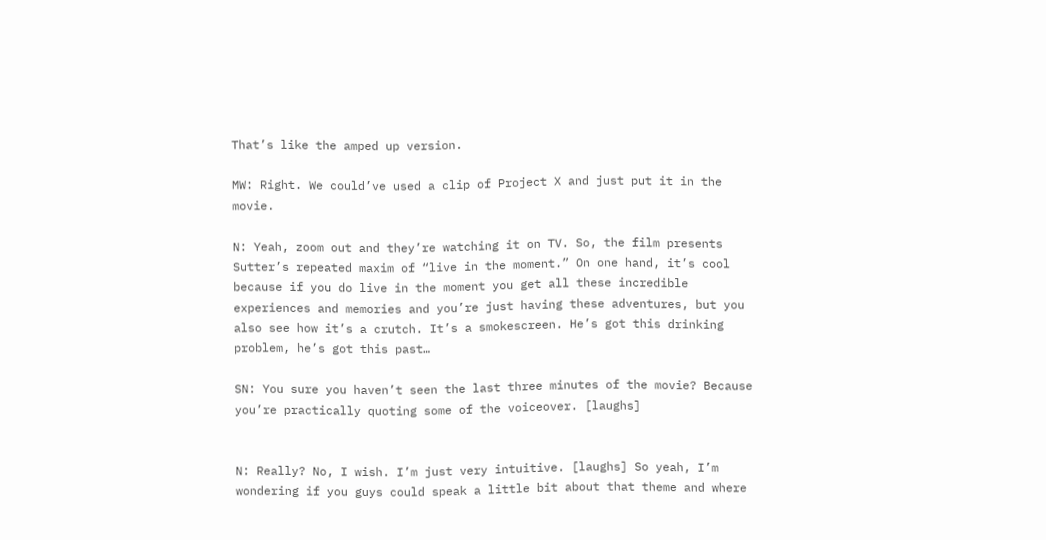That’s like the amped up version.

MW: Right. We could’ve used a clip of Project X and just put it in the movie.

N: Yeah, zoom out and they’re watching it on TV. So, the film presents Sutter’s repeated maxim of “live in the moment.” On one hand, it’s cool because if you do live in the moment you get all these incredible experiences and memories and you’re just having these adventures, but you also see how it’s a crutch. It’s a smokescreen. He’s got this drinking problem, he’s got this past…

SN: You sure you haven’t seen the last three minutes of the movie? Because you’re practically quoting some of the voiceover. [laughs]


N: Really? No, I wish. I’m just very intuitive. [laughs] So yeah, I’m wondering if you guys could speak a little bit about that theme and where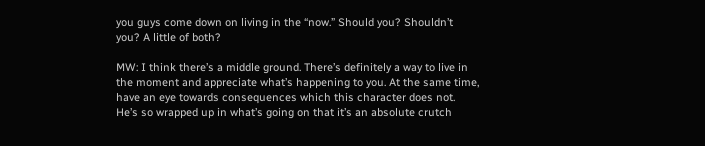you guys come down on living in the “now.” Should you? Shouldn’t you? A little of both?

MW: I think there’s a middle ground. There’s definitely a way to live in the moment and appreciate what’s happening to you. At the same time, have an eye towards consequences which this character does not. He’s so wrapped up in what’s going on that it’s an absolute crutch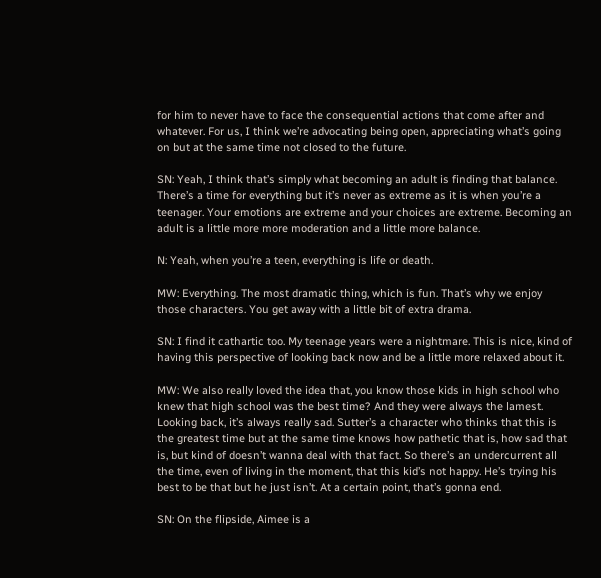for him to never have to face the consequential actions that come after and whatever. For us, I think we’re advocating being open, appreciating what’s going on but at the same time not closed to the future.

SN: Yeah, I think that’s simply what becoming an adult is finding that balance. There’s a time for everything but it’s never as extreme as it is when you’re a teenager. Your emotions are extreme and your choices are extreme. Becoming an adult is a little more more moderation and a little more balance.

N: Yeah, when you’re a teen, everything is life or death.

MW: Everything. The most dramatic thing, which is fun. That’s why we enjoy those characters. You get away with a little bit of extra drama.

SN: I find it cathartic too. My teenage years were a nightmare. This is nice, kind of having this perspective of looking back now and be a little more relaxed about it.

MW: We also really loved the idea that, you know those kids in high school who knew that high school was the best time? And they were always the lamest. Looking back, it’s always really sad. Sutter’s a character who thinks that this is the greatest time but at the same time knows how pathetic that is, how sad that is, but kind of doesn’t wanna deal with that fact. So there’s an undercurrent all the time, even of living in the moment, that this kid’s not happy. He’s trying his best to be that but he just isn’t. At a certain point, that’s gonna end.

SN: On the flipside, Aimee is a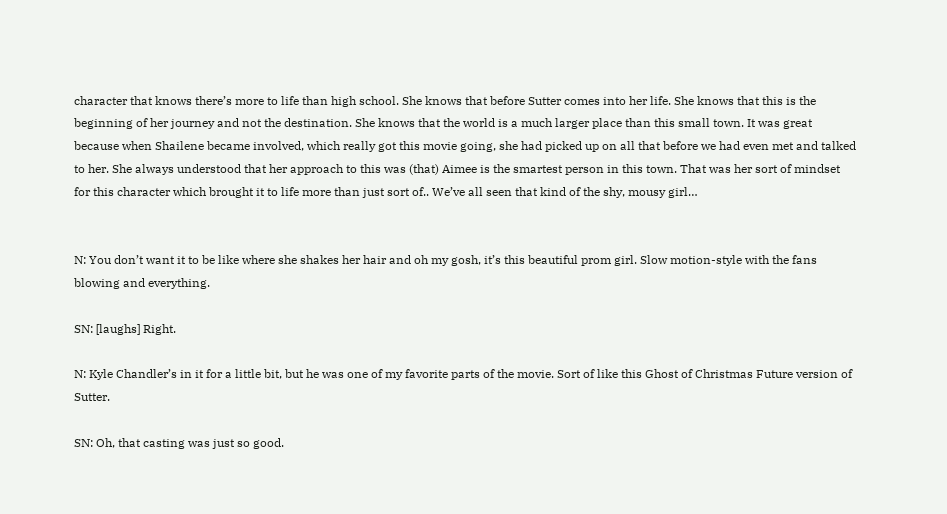character that knows there’s more to life than high school. She knows that before Sutter comes into her life. She knows that this is the beginning of her journey and not the destination. She knows that the world is a much larger place than this small town. It was great because when Shailene became involved, which really got this movie going, she had picked up on all that before we had even met and talked to her. She always understood that her approach to this was (that) Aimee is the smartest person in this town. That was her sort of mindset for this character which brought it to life more than just sort of.. We’ve all seen that kind of the shy, mousy girl…


N: You don’t want it to be like where she shakes her hair and oh my gosh, it’s this beautiful prom girl. Slow motion-style with the fans blowing and everything.

SN: [laughs] Right.

N: Kyle Chandler’s in it for a little bit, but he was one of my favorite parts of the movie. Sort of like this Ghost of Christmas Future version of Sutter.

SN: Oh, that casting was just so good.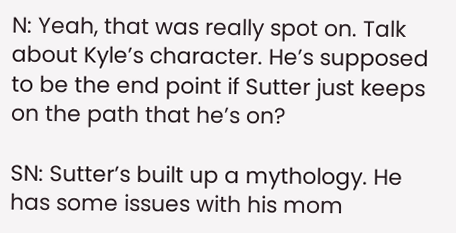N: Yeah, that was really spot on. Talk about Kyle’s character. He’s supposed to be the end point if Sutter just keeps on the path that he’s on?

SN: Sutter’s built up a mythology. He has some issues with his mom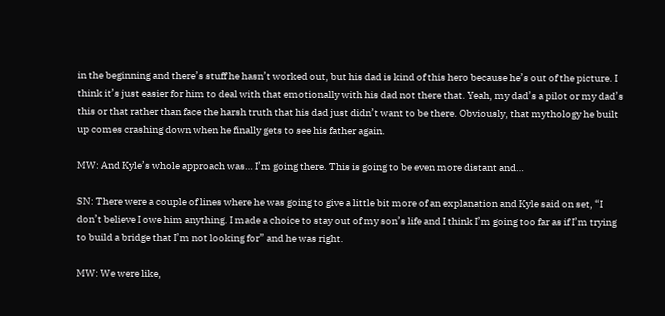in the beginning and there’s stuff he hasn’t worked out, but his dad is kind of this hero because he’s out of the picture. I think it’s just easier for him to deal with that emotionally with his dad not there that. Yeah, my dad’s a pilot or my dad’s this or that rather than face the harsh truth that his dad just didn’t want to be there. Obviously, that mythology he built up comes crashing down when he finally gets to see his father again.

MW: And Kyle’s whole approach was… I’m going there. This is going to be even more distant and…

SN: There were a couple of lines where he was going to give a little bit more of an explanation and Kyle said on set, “I don’t believe I owe him anything. I made a choice to stay out of my son’s life and I think I’m going too far as if I’m trying to build a bridge that I’m not looking for” and he was right.

MW: We were like,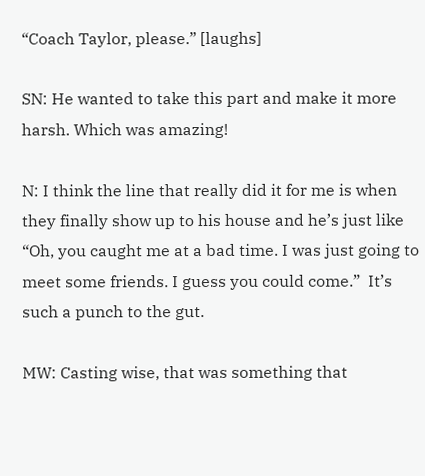“Coach Taylor, please.” [laughs]

SN: He wanted to take this part and make it more harsh. Which was amazing!

N: I think the line that really did it for me is when they finally show up to his house and he’s just like “Oh, you caught me at a bad time. I was just going to meet some friends. I guess you could come.”  It’s such a punch to the gut.

MW: Casting wise, that was something that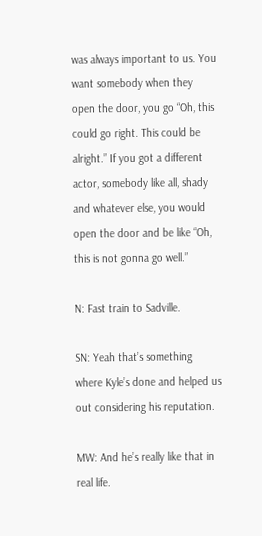was always important to us. You want somebody when they open the door, you go “Oh, this could go right. This could be alright.” If you got a different actor, somebody like all, shady and whatever else, you would open the door and be like “Oh, this is not gonna go well.”

N: Fast train to Sadville.

SN: Yeah that’s something where Kyle’s done and helped us out considering his reputation.

MW: And he’s really like that in real life.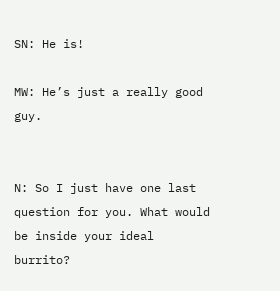SN: He is!

MW: He’s just a really good guy.


N: So I just have one last question for you. What would be inside your ideal burrito?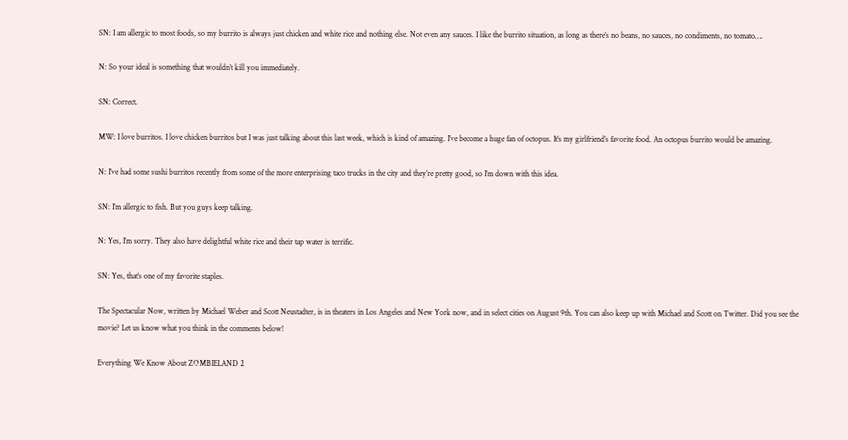SN: I am allergic to most foods, so my burrito is always just chicken and white rice and nothing else. Not even any sauces. I like the burrito situation, as long as there’s no beans, no sauces, no condiments, no tomato….

N: So your ideal is something that wouldn’t kill you immediately.

SN: Correct.

MW: I love burritos. I love chicken burritos but I was just talking about this last week, which is kind of amazing. I’ve become a huge fan of octopus. It’s my girlfriend’s favorite food. An octopus burrito would be amazing.

N: I’ve had some sushi burritos recently from some of the more enterprising taco trucks in the city and they’re pretty good, so I’m down with this idea.

SN: I’m allergic to fish. But you guys keep talking.

N: Yes, I’m sorry. They also have delightful white rice and their tap water is terrific.

SN: Yes, that’s one of my favorite staples.

The Spectacular Now, written by Michael Weber and Scott Neustadter, is in theaters in Los Angeles and New York now, and in select cities on August 9th. You can also keep up with Michael and Scott on Twitter. Did you see the movie? Let us know what you think in the comments below!

Everything We Know About ZOMBIELAND 2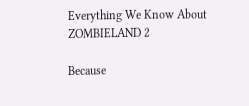Everything We Know About ZOMBIELAND 2

Because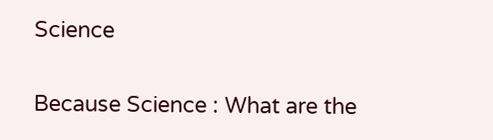Science

Because Science : What are the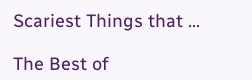Scariest Things that …

The Best of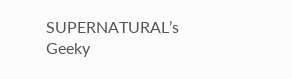SUPERNATURAL’s Geeky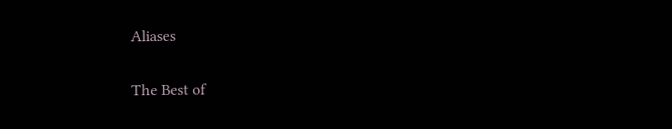Aliases

The Best of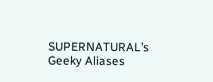SUPERNATURAL’s Geeky Aliases